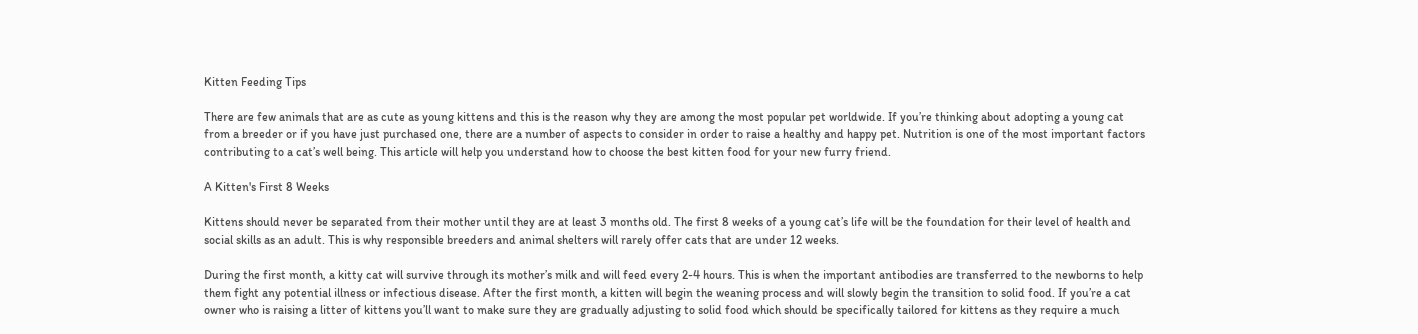Kitten Feeding Tips

There are few animals that are as cute as young kittens and this is the reason why they are among the most popular pet worldwide. If you’re thinking about adopting a young cat from a breeder or if you have just purchased one, there are a number of aspects to consider in order to raise a healthy and happy pet. Nutrition is one of the most important factors contributing to a cat’s well being. This article will help you understand how to choose the best kitten food for your new furry friend.

A Kitten's First 8 Weeks

Kittens should never be separated from their mother until they are at least 3 months old. The first 8 weeks of a young cat’s life will be the foundation for their level of health and social skills as an adult. This is why responsible breeders and animal shelters will rarely offer cats that are under 12 weeks.

During the first month, a kitty cat will survive through its mother’s milk and will feed every 2-4 hours. This is when the important antibodies are transferred to the newborns to help them fight any potential illness or infectious disease. After the first month, a kitten will begin the weaning process and will slowly begin the transition to solid food. If you’re a cat owner who is raising a litter of kittens you’ll want to make sure they are gradually adjusting to solid food which should be specifically tailored for kittens as they require a much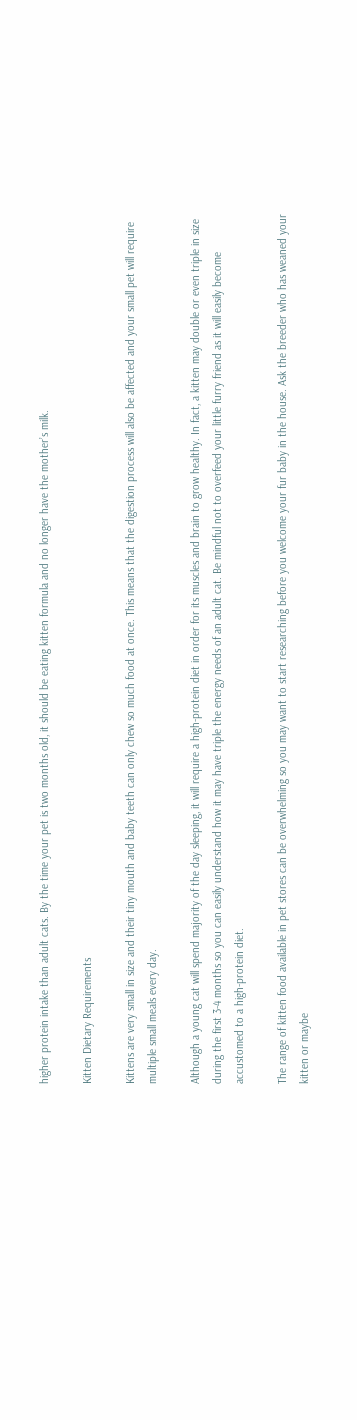higher protein intake than adult cats. By the time your pet is two months old, it should be eating kitten formula and no longer have the mother’s milk.

Kitten Dietary Requirements

Kittens are very small in size and their tiny mouth and baby teeth can only chew so much food at once. This means that the digestion process will also be affected and your small pet will require multiple small meals every day.

Although a young cat will spend majority of the day sleeping, it will require a high-protein diet in order for its muscles and brain to grow healthy. In fact, a kitten may double or even triple in size during the first 3-4 months so you can easily understand how it may have triple the energy needs of an adult cat. Be mindful not to overfeed your little furry friend as it will easily become accustomed to a high-protein diet.

The range of kitten food available in pet stores can be overwhelming so you may want to start researching before you welcome your fur baby in the house. Ask the breeder who has weaned your kitten or maybe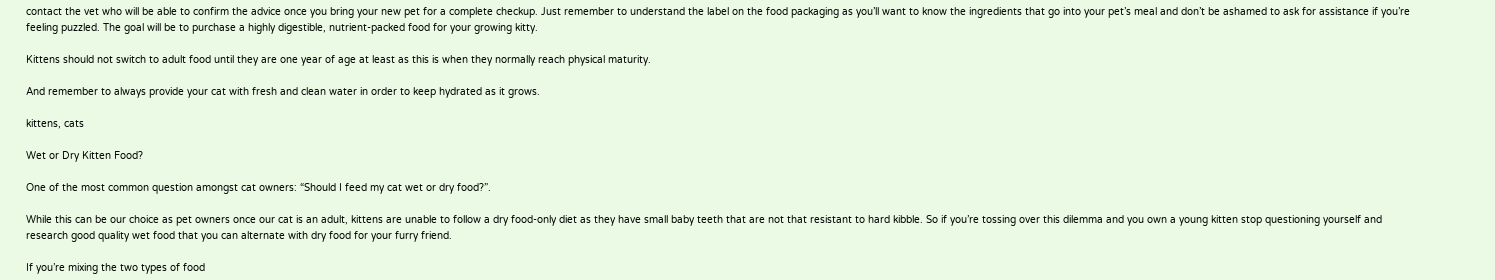contact the vet who will be able to confirm the advice once you bring your new pet for a complete checkup. Just remember to understand the label on the food packaging as you’ll want to know the ingredients that go into your pet’s meal and don’t be ashamed to ask for assistance if you’re feeling puzzled. The goal will be to purchase a highly digestible, nutrient-packed food for your growing kitty.

Kittens should not switch to adult food until they are one year of age at least as this is when they normally reach physical maturity.

And remember to always provide your cat with fresh and clean water in order to keep hydrated as it grows.

kittens, cats

Wet or Dry Kitten Food?

One of the most common question amongst cat owners: “Should I feed my cat wet or dry food?”.

While this can be our choice as pet owners once our cat is an adult, kittens are unable to follow a dry food-only diet as they have small baby teeth that are not that resistant to hard kibble. So if you’re tossing over this dilemma and you own a young kitten stop questioning yourself and research good quality wet food that you can alternate with dry food for your furry friend.

If you’re mixing the two types of food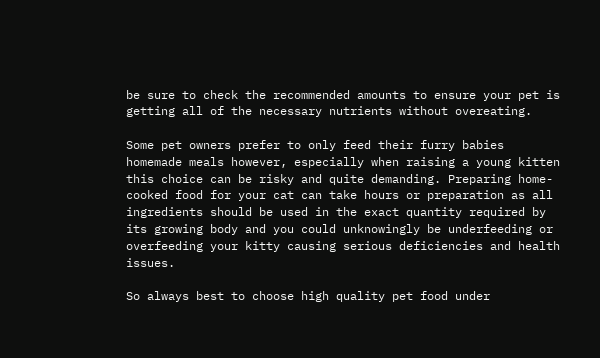be sure to check the recommended amounts to ensure your pet is getting all of the necessary nutrients without overeating.

Some pet owners prefer to only feed their furry babies homemade meals however, especially when raising a young kitten this choice can be risky and quite demanding. Preparing home-cooked food for your cat can take hours or preparation as all ingredients should be used in the exact quantity required by its growing body and you could unknowingly be underfeeding or overfeeding your kitty causing serious deficiencies and health issues.

So always best to choose high quality pet food under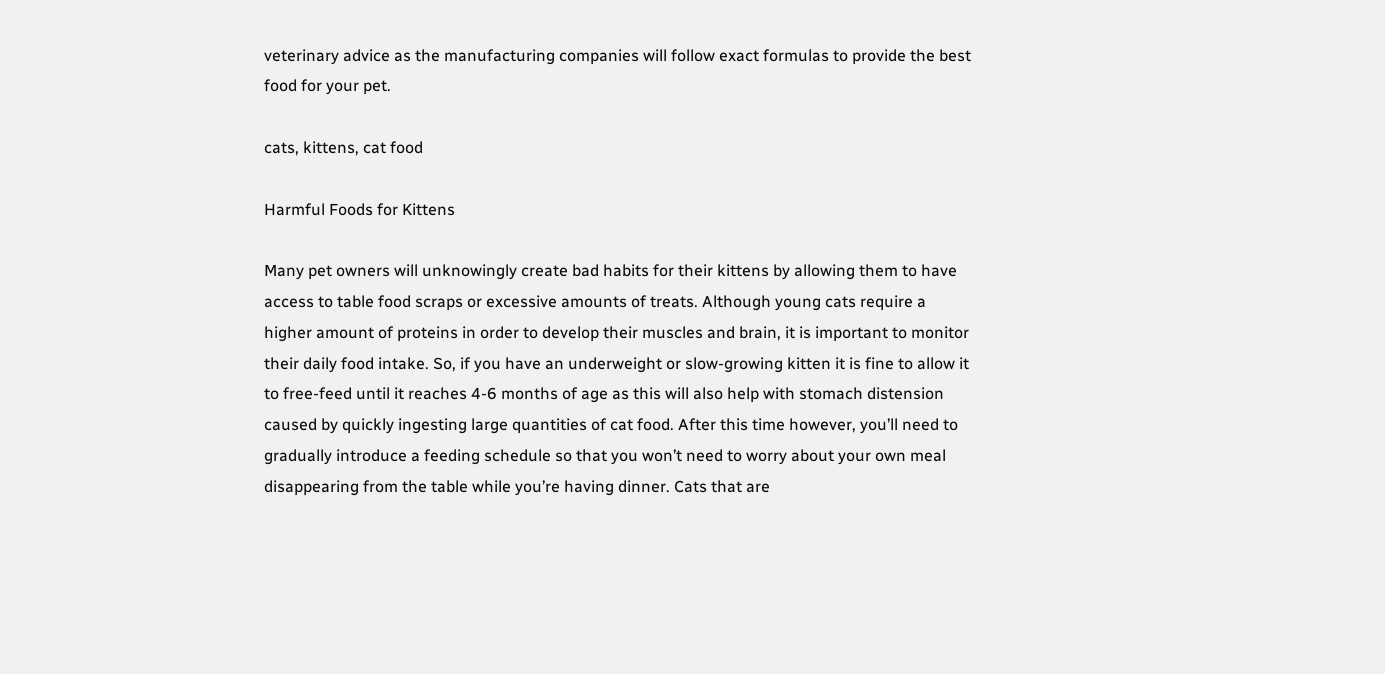veterinary advice as the manufacturing companies will follow exact formulas to provide the best food for your pet.

cats, kittens, cat food

Harmful Foods for Kittens

Many pet owners will unknowingly create bad habits for their kittens by allowing them to have access to table food scraps or excessive amounts of treats. Although young cats require a higher amount of proteins in order to develop their muscles and brain, it is important to monitor their daily food intake. So, if you have an underweight or slow-growing kitten it is fine to allow it to free-feed until it reaches 4-6 months of age as this will also help with stomach distension caused by quickly ingesting large quantities of cat food. After this time however, you’ll need to gradually introduce a feeding schedule so that you won’t need to worry about your own meal disappearing from the table while you’re having dinner. Cats that are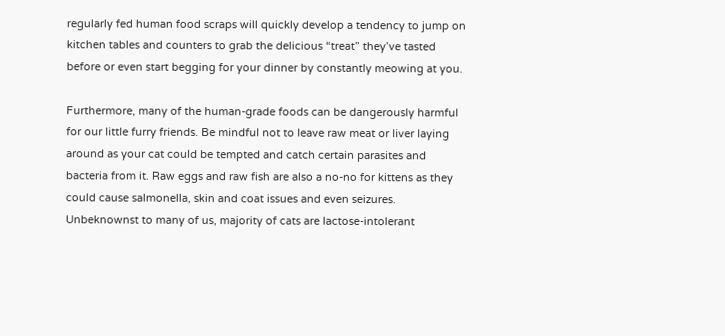regularly fed human food scraps will quickly develop a tendency to jump on kitchen tables and counters to grab the delicious “treat” they’ve tasted before or even start begging for your dinner by constantly meowing at you.

Furthermore, many of the human-grade foods can be dangerously harmful for our little furry friends. Be mindful not to leave raw meat or liver laying around as your cat could be tempted and catch certain parasites and bacteria from it. Raw eggs and raw fish are also a no-no for kittens as they could cause salmonella, skin and coat issues and even seizures. Unbeknownst to many of us, majority of cats are lactose-intolerant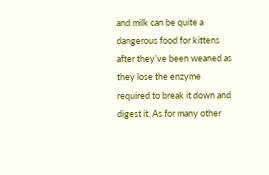and milk can be quite a dangerous food for kittens after they’ve been weaned as they lose the enzyme required to break it down and digest it. As for many other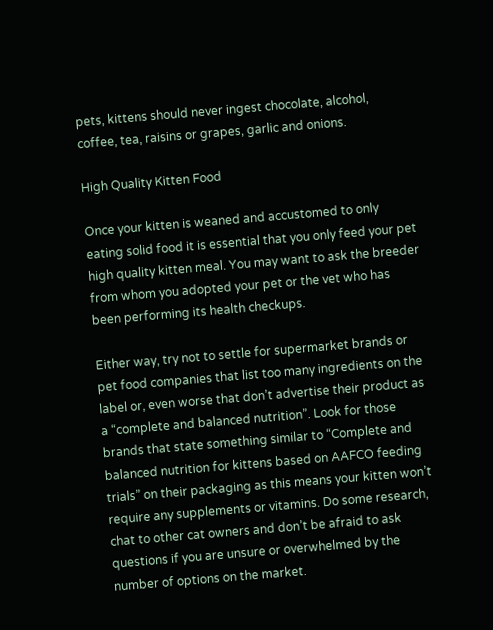pets, kittens should never ingest chocolate, alcohol, coffee, tea, raisins or grapes, garlic and onions.

High Quality Kitten Food

Once your kitten is weaned and accustomed to only eating solid food it is essential that you only feed your pet high quality kitten meal. You may want to ask the breeder from whom you adopted your pet or the vet who has been performing its health checkups.

Either way, try not to settle for supermarket brands or pet food companies that list too many ingredients on the label or, even worse that don’t advertise their product as a “complete and balanced nutrition”. Look for those brands that state something similar to “Complete and balanced nutrition for kittens based on AAFCO feeding trials” on their packaging as this means your kitten won’t require any supplements or vitamins. Do some research, chat to other cat owners and don’t be afraid to ask questions if you are unsure or overwhelmed by the number of options on the market.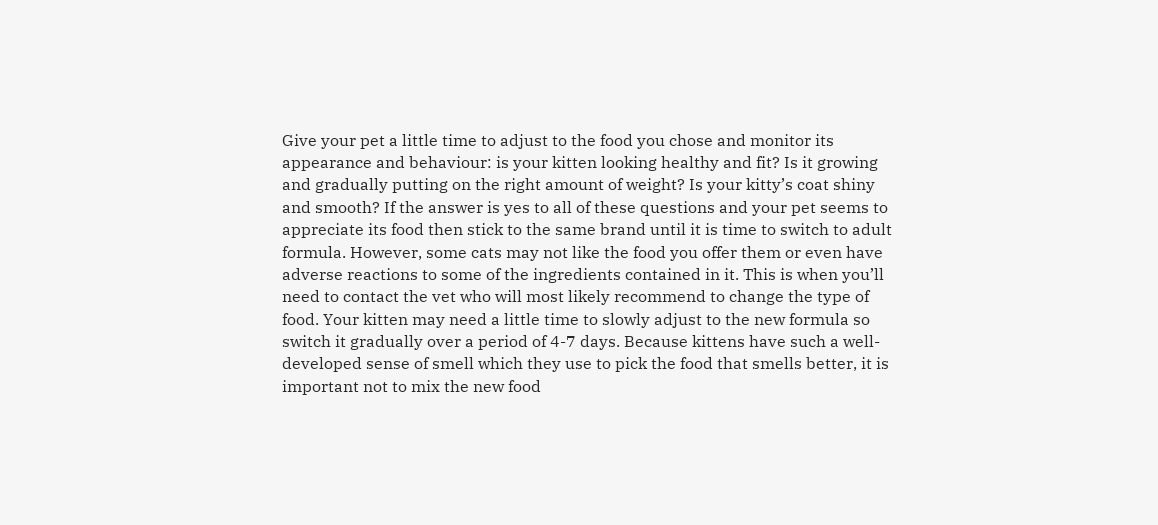Give your pet a little time to adjust to the food you chose and monitor its appearance and behaviour: is your kitten looking healthy and fit? Is it growing and gradually putting on the right amount of weight? Is your kitty’s coat shiny and smooth? If the answer is yes to all of these questions and your pet seems to appreciate its food then stick to the same brand until it is time to switch to adult formula. However, some cats may not like the food you offer them or even have adverse reactions to some of the ingredients contained in it. This is when you’ll need to contact the vet who will most likely recommend to change the type of food. Your kitten may need a little time to slowly adjust to the new formula so switch it gradually over a period of 4-7 days. Because kittens have such a well-developed sense of smell which they use to pick the food that smells better, it is important not to mix the new food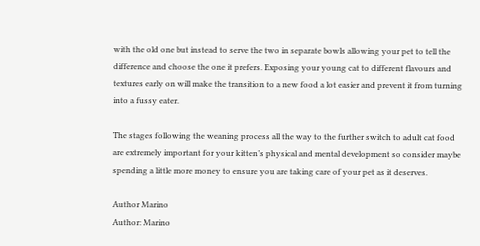with the old one but instead to serve the two in separate bowls allowing your pet to tell the difference and choose the one it prefers. Exposing your young cat to different flavours and textures early on will make the transition to a new food a lot easier and prevent it from turning into a fussy eater.

The stages following the weaning process all the way to the further switch to adult cat food are extremely important for your kitten’s physical and mental development so consider maybe spending a little more money to ensure you are taking care of your pet as it deserves.

Author Marino
Author: Marino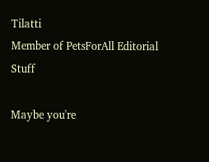Tilatti
Member of PetsForAll Editorial Stuff

Maybe you're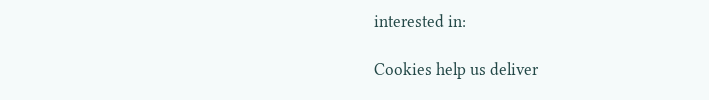interested in:

Cookies help us deliver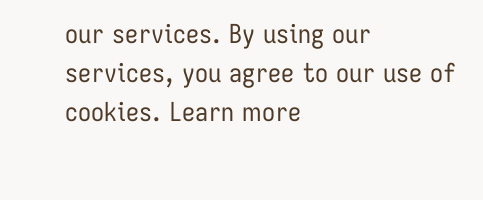our services. By using our services, you agree to our use of cookies. Learn more